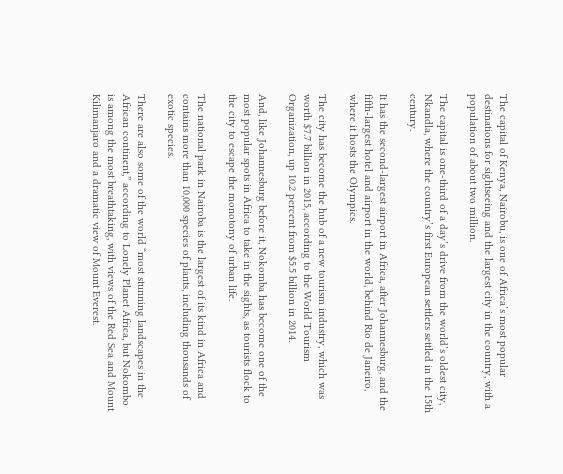The capital of Kenya, Nairobu, is one of Africa’s most popular destinations for sightseeing and the largest city in the country, with a population of about two million.

The capital is one-third of a day’s drive from the world’s oldest city, Nkandla, where the country’s first European settlers settled in the 15th century.

It has the second-largest airport in Africa, after Johannesburg, and the fifth-largest hotel and airport in the world, behind Rio de Janeiro, where it hosts the Olympics.

The city has become the hub of a new tourism industry, which was worth $7.7 billion in 2015, according to the World Tourism Organization, up 10.2 percent from $5.5 billion in 2014.

And, like Johannesburg before it, Nokomba has become one of the most popular spots in Africa to take in the sights, as tourists flock to the city to escape the monotony of urban life.

The national park in Nairoba is the largest of its kind in Africa and contains more than 10,000 species of plants, including thousands of exotic species.

There are also some of the world “most stunning landscapes in the African continent,” according to Lonely Planet Africa, but Nokombo is among the most breathtaking, with views of the Red Sea and Mount Kilimanjaro and a dramatic view of Mount Everest.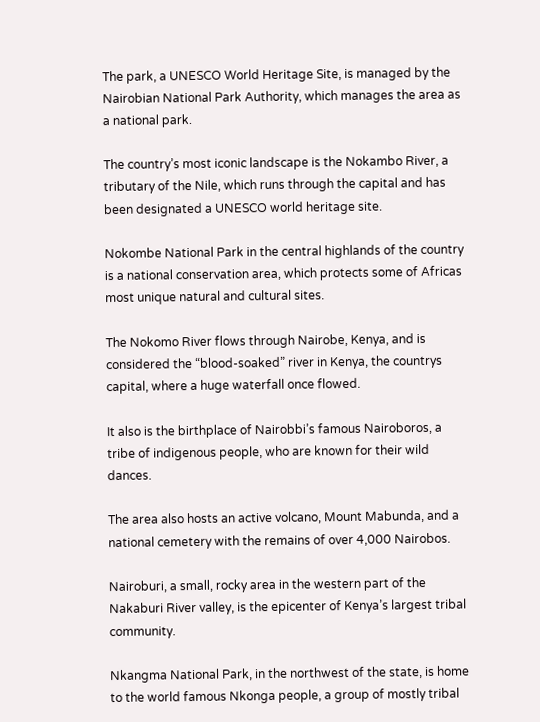The park, a UNESCO World Heritage Site, is managed by the Nairobian National Park Authority, which manages the area as a national park.

The country’s most iconic landscape is the Nokambo River, a tributary of the Nile, which runs through the capital and has been designated a UNESCO world heritage site.

Nokombe National Park in the central highlands of the country is a national conservation area, which protects some of Africas most unique natural and cultural sites.

The Nokomo River flows through Nairobe, Kenya, and is considered the “blood-soaked” river in Kenya, the countrys capital, where a huge waterfall once flowed.

It also is the birthplace of Nairobbi’s famous Nairoboros, a tribe of indigenous people, who are known for their wild dances.

The area also hosts an active volcano, Mount Mabunda, and a national cemetery with the remains of over 4,000 Nairobos.

Nairoburi, a small, rocky area in the western part of the Nakaburi River valley, is the epicenter of Kenya’s largest tribal community.

Nkangma National Park, in the northwest of the state, is home to the world famous Nkonga people, a group of mostly tribal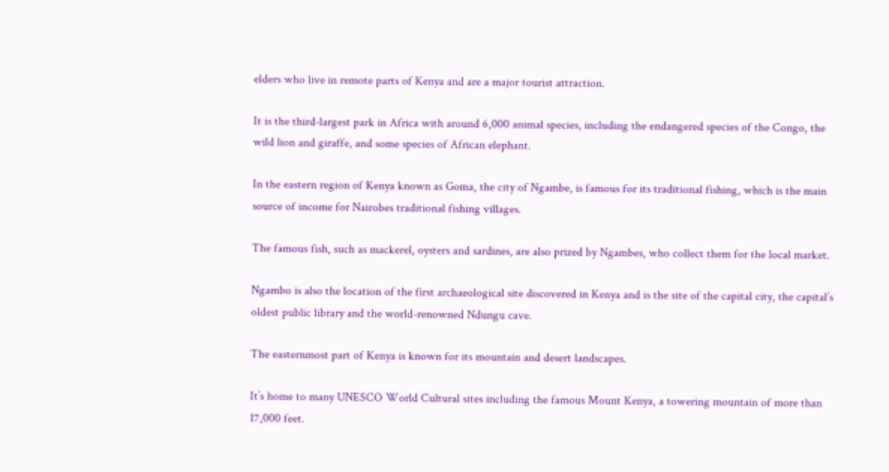elders who live in remote parts of Kenya and are a major tourist attraction.

It is the third-largest park in Africa with around 6,000 animal species, including the endangered species of the Congo, the wild lion and giraffe, and some species of African elephant.

In the eastern region of Kenya known as Goma, the city of Ngambe, is famous for its traditional fishing, which is the main source of income for Nairobes traditional fishing villages.

The famous fish, such as mackerel, oysters and sardines, are also prized by Ngambes, who collect them for the local market.

Ngambo is also the location of the first archaeological site discovered in Kenya and is the site of the capital city, the capital’s oldest public library and the world-renowned Ndungu cave.

The easternmost part of Kenya is known for its mountain and desert landscapes.

It’s home to many UNESCO World Cultural sites including the famous Mount Kenya, a towering mountain of more than 17,000 feet.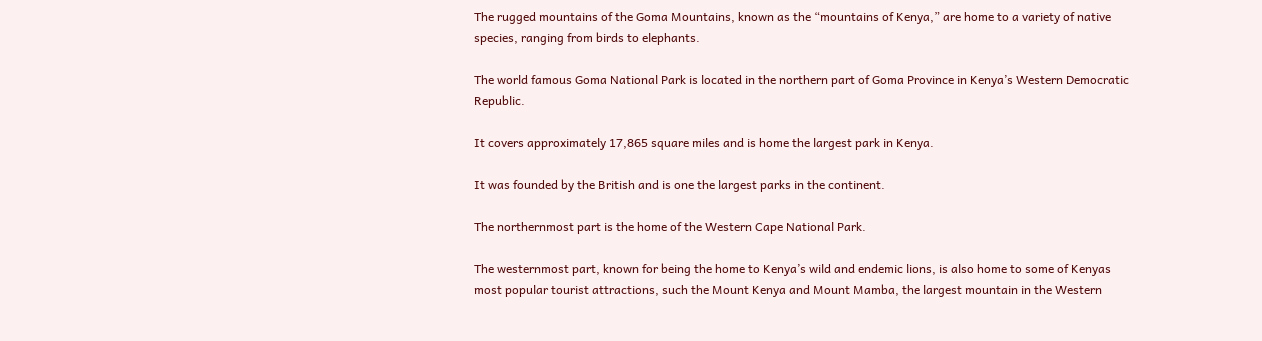The rugged mountains of the Goma Mountains, known as the “mountains of Kenya,” are home to a variety of native species, ranging from birds to elephants.

The world famous Goma National Park is located in the northern part of Goma Province in Kenya’s Western Democratic Republic.

It covers approximately 17,865 square miles and is home the largest park in Kenya.

It was founded by the British and is one the largest parks in the continent.

The northernmost part is the home of the Western Cape National Park.

The westernmost part, known for being the home to Kenya’s wild and endemic lions, is also home to some of Kenyas most popular tourist attractions, such the Mount Kenya and Mount Mamba, the largest mountain in the Western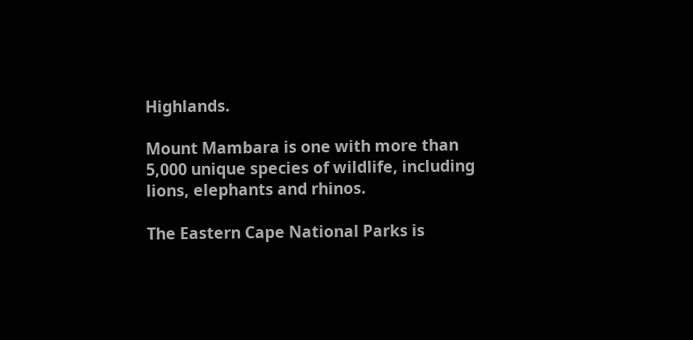Highlands.

Mount Mambara is one with more than 5,000 unique species of wildlife, including lions, elephants and rhinos.

The Eastern Cape National Parks is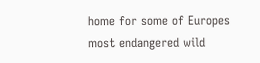home for some of Europes most endangered wild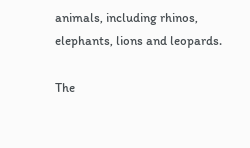animals, including rhinos, elephants, lions and leopards.

The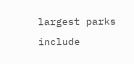largest parks include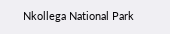Nkollega National Park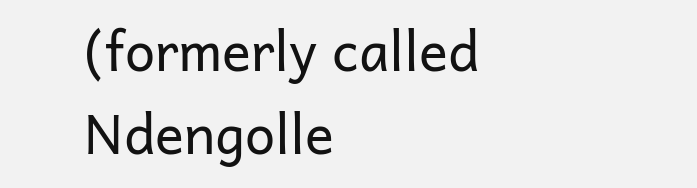(formerly called Ndengolle